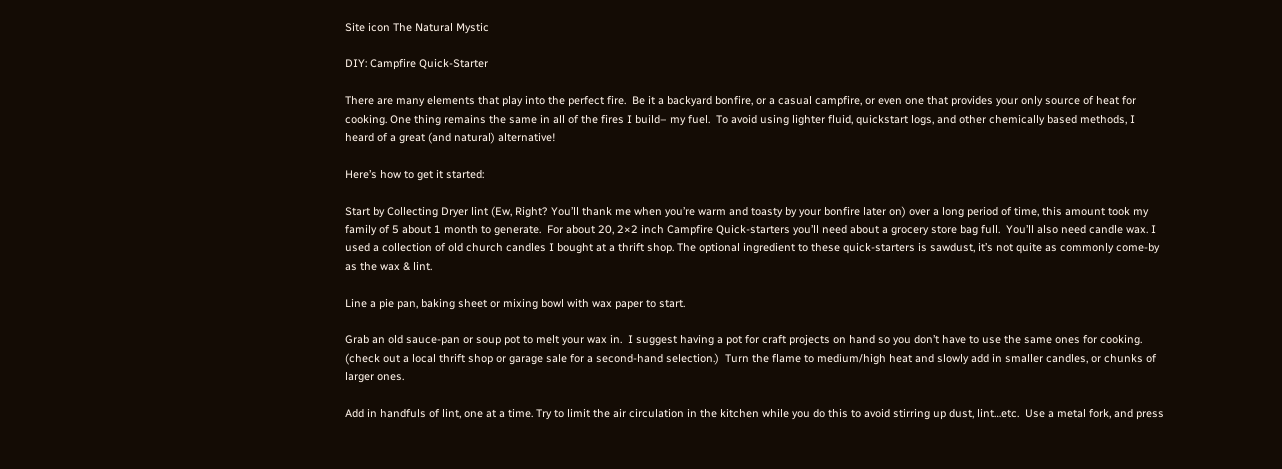Site icon The Natural Mystic

DIY: Campfire Quick-Starter

There are many elements that play into the perfect fire.  Be it a backyard bonfire, or a casual campfire, or even one that provides your only source of heat for cooking. One thing remains the same in all of the fires I build– my fuel.  To avoid using lighter fluid, quickstart logs, and other chemically based methods, I heard of a great (and natural) alternative!

Here’s how to get it started:

Start by Collecting Dryer lint (Ew, Right? You’ll thank me when you’re warm and toasty by your bonfire later on) over a long period of time, this amount took my family of 5 about 1 month to generate.  For about 20, 2×2 inch Campfire Quick-starters you’ll need about a grocery store bag full.  You’ll also need candle wax. I used a collection of old church candles I bought at a thrift shop. The optional ingredient to these quick-starters is sawdust, it’s not quite as commonly come-by as the wax & lint.

Line a pie pan, baking sheet or mixing bowl with wax paper to start.

Grab an old sauce-pan or soup pot to melt your wax in.  I suggest having a pot for craft projects on hand so you don’t have to use the same ones for cooking.  (check out a local thrift shop or garage sale for a second-hand selection.)  Turn the flame to medium/high heat and slowly add in smaller candles, or chunks of larger ones.

Add in handfuls of lint, one at a time. Try to limit the air circulation in the kitchen while you do this to avoid stirring up dust, lint…etc.  Use a metal fork, and press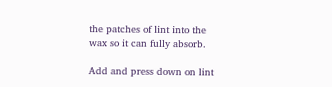the patches of lint into the wax so it can fully absorb.

Add and press down on lint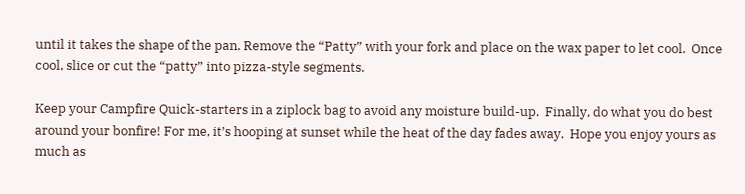until it takes the shape of the pan. Remove the “Patty” with your fork and place on the wax paper to let cool.  Once cool, slice or cut the “patty” into pizza-style segments.

Keep your Campfire Quick-starters in a ziplock bag to avoid any moisture build-up.  Finally, do what you do best around your bonfire! For me, it’s hooping at sunset while the heat of the day fades away.  Hope you enjoy yours as much as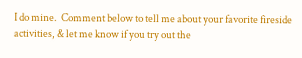I do mine.  Comment below to tell me about your favorite fireside activities, & let me know if you try out the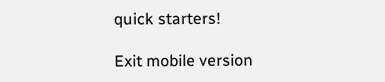quick starters!

Exit mobile version